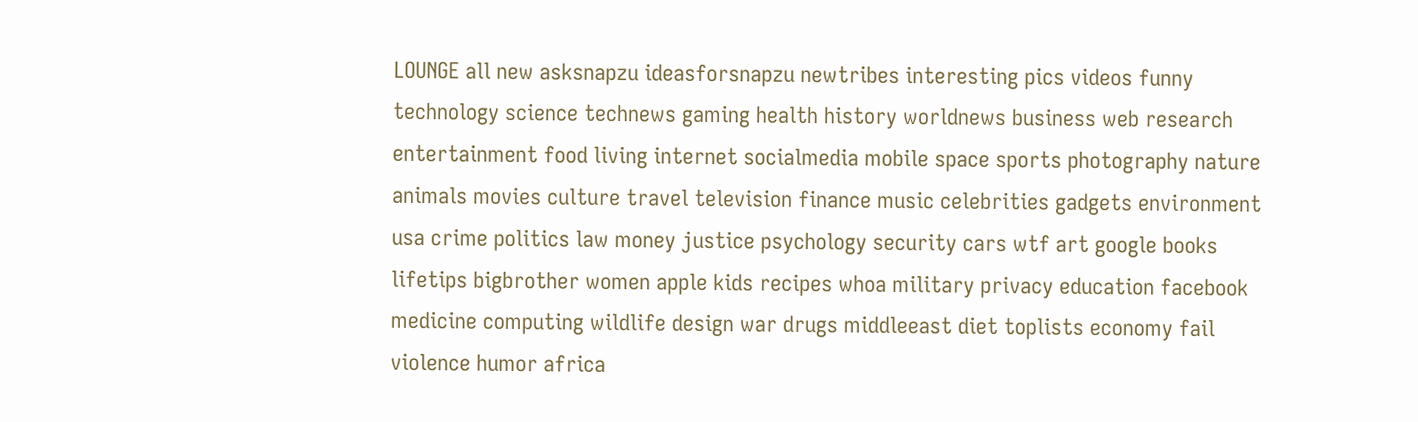LOUNGE all new asksnapzu ideasforsnapzu newtribes interesting pics videos funny technology science technews gaming health history worldnews business web research entertainment food living internet socialmedia mobile space sports photography nature animals movies culture travel television finance music celebrities gadgets environment usa crime politics law money justice psychology security cars wtf art google books lifetips bigbrother women apple kids recipes whoa military privacy education facebook medicine computing wildlife design war drugs middleeast diet toplists economy fail violence humor africa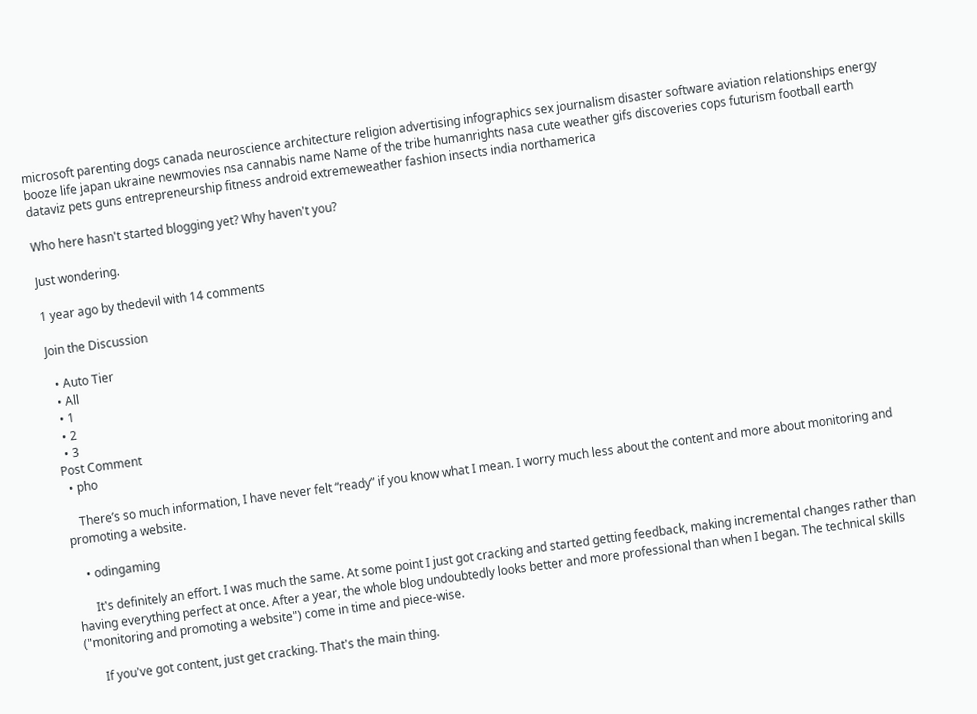microsoft parenting dogs canada neuroscience architecture religion advertising infographics sex journalism disaster software aviation relationships energy booze life japan ukraine newmovies nsa cannabis name Name of the tribe humanrights nasa cute weather gifs discoveries cops futurism football earth dataviz pets guns entrepreneurship fitness android extremeweather fashion insects india northamerica

Who here hasn't started blogging yet? Why haven't you?

Just wondering.

1 year ago by thedevil with 14 comments

Join the Discussion

  • Auto Tier
  • All
  • 1
  • 2
  • 3
Post Comment
  • pho

    There’s so much information, I have never felt “ready” if you know what I mean. I worry much less about the content and more about monitoring and promoting a website.

    • odingaming

      It's definitely an effort. I was much the same. At some point I just got cracking and started getting feedback, making incremental changes rather than having everything perfect at once. After a year, the whole blog undoubtedly looks better and more professional than when I began. The technical skills ("monitoring and promoting a website") come in time and piece-wise.

      If you've got content, just get cracking. That's the main thing.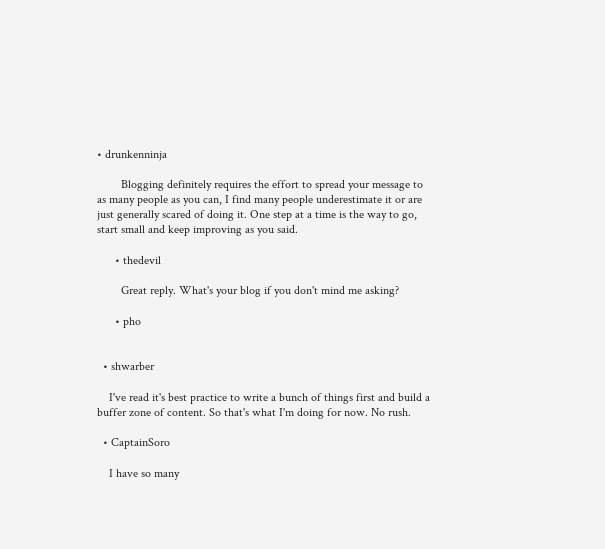• drunkenninja

        Blogging definitely requires the effort to spread your message to as many people as you can, I find many people underestimate it or are just generally scared of doing it. One step at a time is the way to go, start small and keep improving as you said.

      • thedevil

        Great reply. What's your blog if you don't mind me asking?

      • pho


  • shwarber

    I've read it's best practice to write a bunch of things first and build a buffer zone of content. So that's what I'm doing for now. No rush.

  • CaptainSoro

    I have so many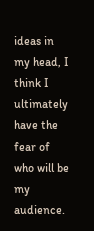ideas in my head, I think I ultimately have the fear of who will be my audience.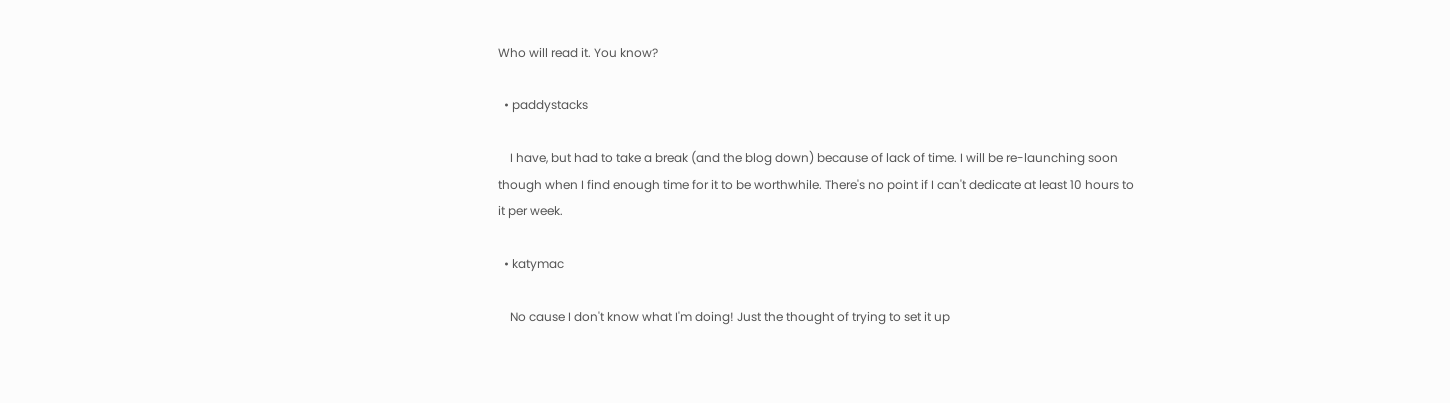Who will read it. You know?

  • paddystacks

    I have, but had to take a break (and the blog down) because of lack of time. I will be re-launching soon though when I find enough time for it to be worthwhile. There's no point if I can't dedicate at least 10 hours to it per week.

  • katymac

    No cause I don't know what I'm doing! Just the thought of trying to set it up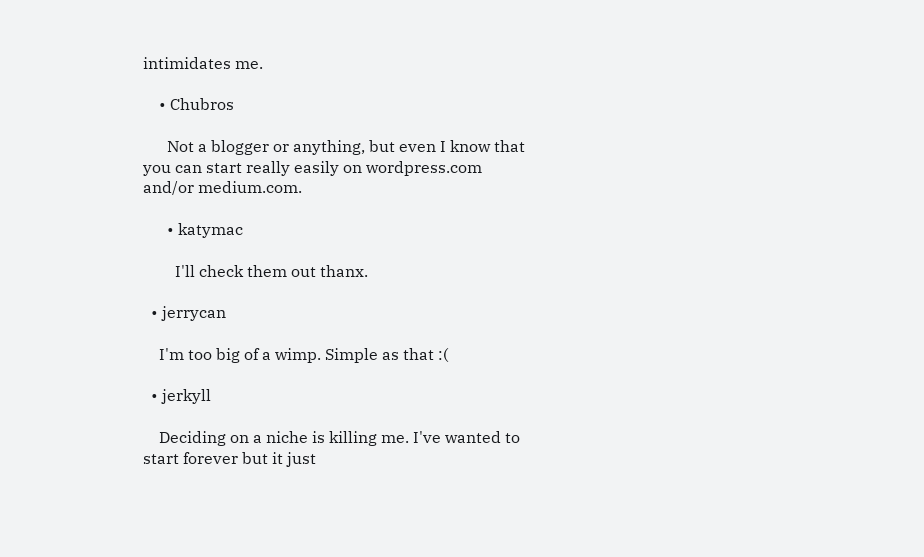intimidates me.

    • Chubros

      Not a blogger or anything, but even I know that you can start really easily on wordpress.com and/or medium.com.

      • katymac

        I'll check them out thanx.

  • jerrycan

    I'm too big of a wimp. Simple as that :(

  • jerkyll

    Deciding on a niche is killing me. I've wanted to start forever but it just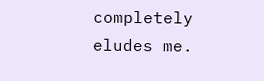completely eludes me.